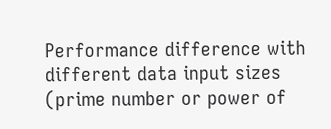Performance difference with different data input sizes (prime number or power of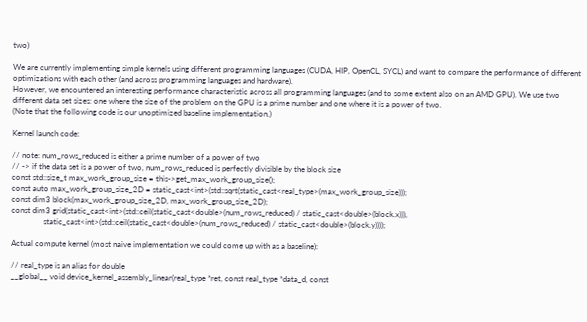two)

We are currently implementing simple kernels using different programming languages (CUDA, HIP, OpenCL, SYCL) and want to compare the performance of different optimizations with each other (and across programming languages and hardware).
However, we encountered an interesting performance characteristic across all programming languages (and to some extent also on an AMD GPU). We use two different data set sizes: one where the size of the problem on the GPU is a prime number and one where it is a power of two.
(Note that the following code is our unoptimized baseline implementation.)

Kernel launch code:

// note: num_rows_reduced is either a prime number of a power of two
// -> if the data set is a power of two, num_rows_reduced is perfectly divisible by the block size
const std::size_t max_work_group_size = this->get_max_work_group_size();
const auto max_work_group_size_2D = static_cast<int>(std::sqrt(static_cast<real_type>(max_work_group_size)));
const dim3 block(max_work_group_size_2D, max_work_group_size_2D);
const dim3 grid(static_cast<int>(std::ceil(static_cast<double>(num_rows_reduced) / static_cast<double>(block.x))),
                static_cast<int>(std::ceil(static_cast<double>(num_rows_reduced) / static_cast<double>(block.y))));

Actual compute kernel (most naive implementation we could come up with as a baseline):

// real_type is an alias for double
__global__ void device_kernel_assembly_linear(real_type *ret, const real_type *data_d, const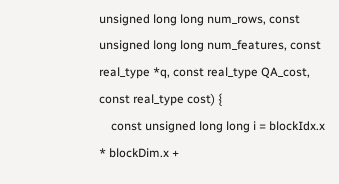unsigned long long num_rows, const unsigned long long num_features, const real_type *q, const real_type QA_cost, const real_type cost) {
    const unsigned long long i = blockIdx.x * blockDim.x +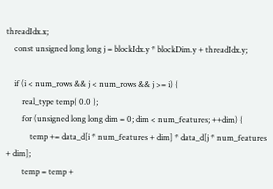threadIdx.x;
    const unsigned long long j = blockIdx.y * blockDim.y + threadIdx.y;

    if (i < num_rows && j < num_rows && j >= i) {
        real_type temp{ 0.0 };
        for (unsigned long long dim = 0; dim < num_features; ++dim) {
            temp += data_d[i * num_features + dim] * data_d[j * num_features + dim];
        temp = temp +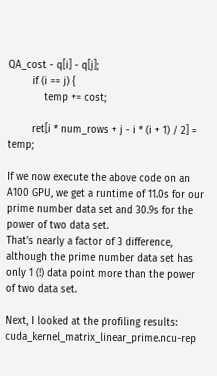QA_cost - q[i] - q[j];
        if (i == j) {
            temp += cost;

        ret[i * num_rows + j - i * (i + 1) / 2] = temp;

If we now execute the above code on an A100 GPU, we get a runtime of 11.0s for our prime number data set and 30.9s for the power of two data set.
That’s nearly a factor of 3 difference, although the prime number data set has only 1 (!) data point more than the power of two data set.

Next, I looked at the profiling results:
cuda_kernel_matrix_linear_prime.ncu-rep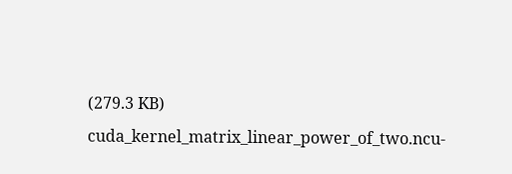(279.3 KB)
cuda_kernel_matrix_linear_power_of_two.ncu-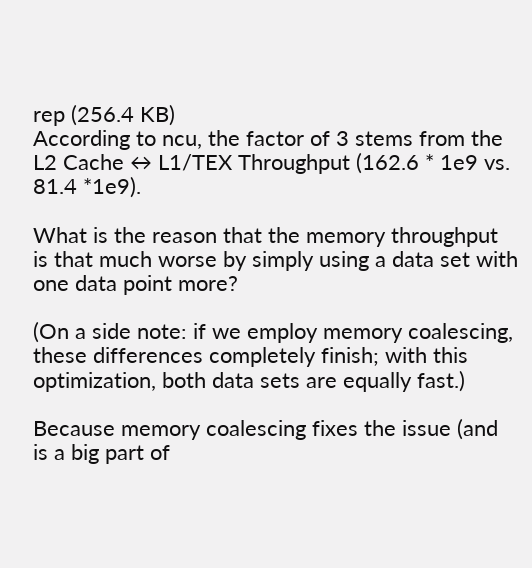rep (256.4 KB)
According to ncu, the factor of 3 stems from the L2 Cache ↔ L1/TEX Throughput (162.6 * 1e9 vs. 81.4 *1e9).

What is the reason that the memory throughput is that much worse by simply using a data set with one data point more?

(On a side note: if we employ memory coalescing, these differences completely finish; with this optimization, both data sets are equally fast.)

Because memory coalescing fixes the issue (and is a big part of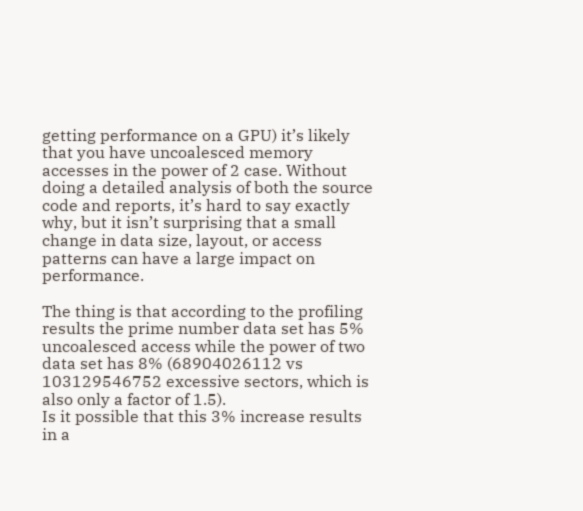getting performance on a GPU) it’s likely that you have uncoalesced memory accesses in the power of 2 case. Without doing a detailed analysis of both the source code and reports, it’s hard to say exactly why, but it isn’t surprising that a small change in data size, layout, or access patterns can have a large impact on performance.

The thing is that according to the profiling results the prime number data set has 5% uncoalesced access while the power of two data set has 8% (68904026112 vs 103129546752 excessive sectors, which is also only a factor of 1.5).
Is it possible that this 3% increase results in a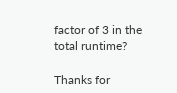factor of 3 in the total runtime?

Thanks for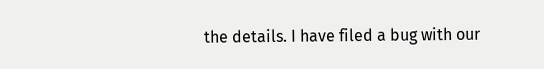the details. I have filed a bug with our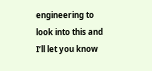engineering to look into this and I’ll let you know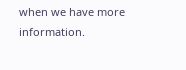when we have more information.